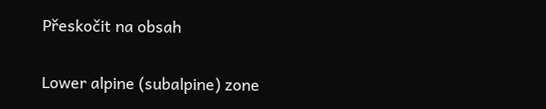Přeskočit na obsah

Lower alpine (subalpine) zone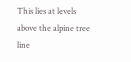This lies at levels above the alpine tree line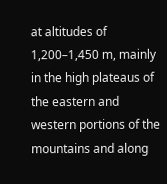at altitudes of 1,200–1,450 m, mainly in the high plateaus of the eastern and western portions of the mountains and along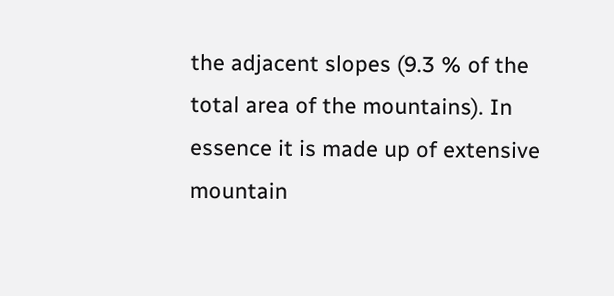the adjacent slopes (9.3 % of the total area of the mountains). In essence it is made up of extensive mountain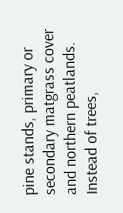pine stands, primary or secondary matgrass cover and northern peatlands. Instead of trees,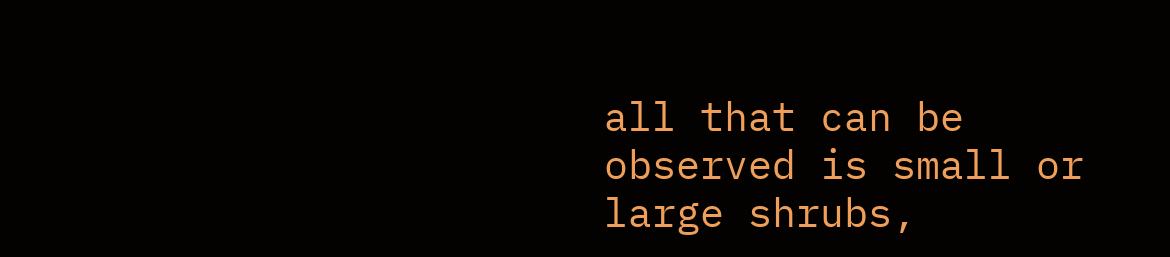all that can be observed is small or large shrubs,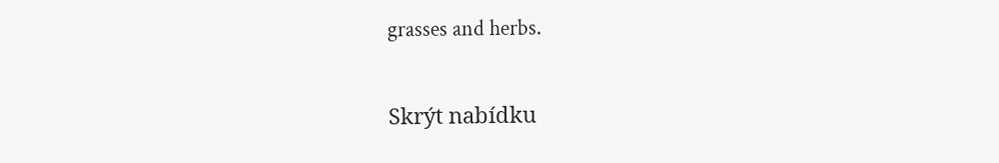grasses and herbs.

Skrýt nabídku